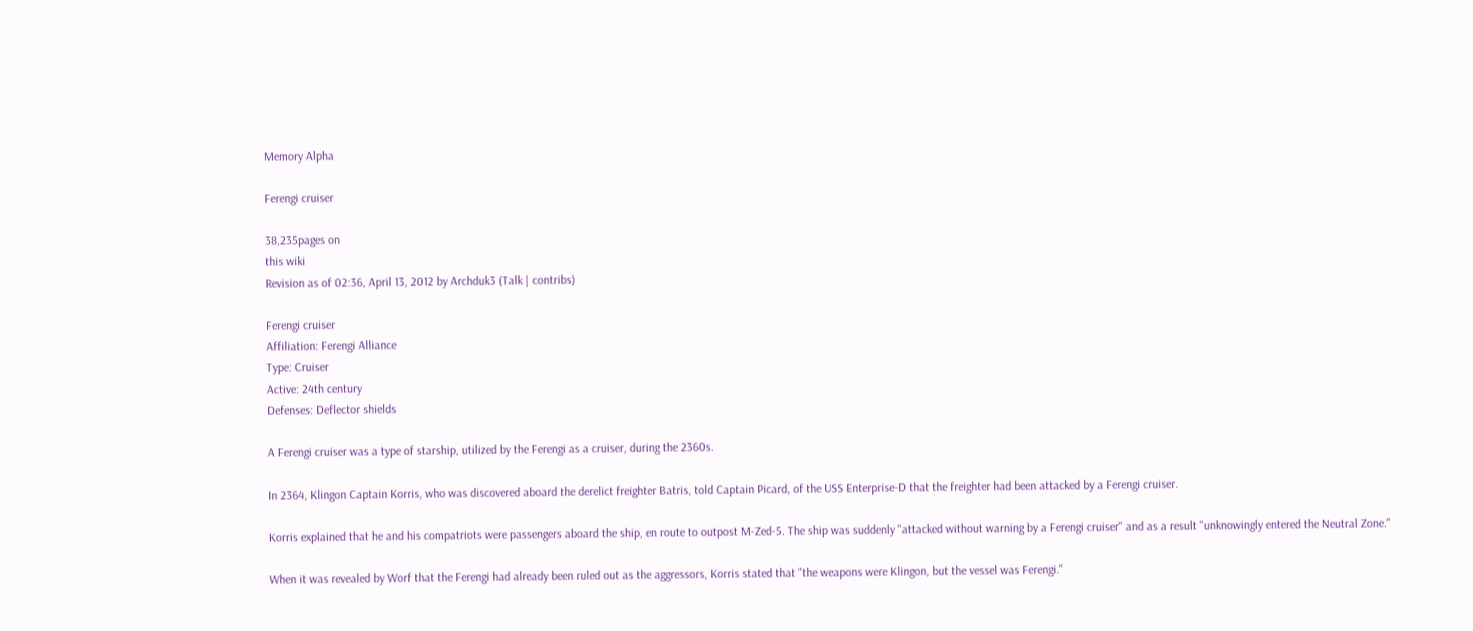Memory Alpha

Ferengi cruiser

38,235pages on
this wiki
Revision as of 02:36, April 13, 2012 by Archduk3 (Talk | contribs)

Ferengi cruiser
Affiliation: Ferengi Alliance
Type: Cruiser
Active: 24th century
Defenses: Deflector shields

A Ferengi cruiser was a type of starship, utilized by the Ferengi as a cruiser, during the 2360s.

In 2364, Klingon Captain Korris, who was discovered aboard the derelict freighter Batris, told Captain Picard, of the USS Enterprise-D that the freighter had been attacked by a Ferengi cruiser.

Korris explained that he and his compatriots were passengers aboard the ship, en route to outpost M-Zed-5. The ship was suddenly "attacked without warning by a Ferengi cruiser" and as a result "unknowingly entered the Neutral Zone."

When it was revealed by Worf that the Ferengi had already been ruled out as the aggressors, Korris stated that "the weapons were Klingon, but the vessel was Ferengi."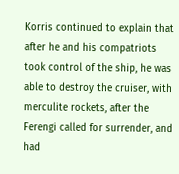Korris continued to explain that after he and his compatriots took control of the ship, he was able to destroy the cruiser, with merculite rockets, after the Ferengi called for surrender, and had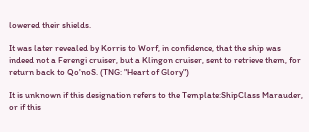lowered their shields.

It was later revealed by Korris to Worf, in confidence, that the ship was indeed not a Ferengi cruiser, but a Klingon cruiser, sent to retrieve them, for return back to Qo'noS. (TNG: "Heart of Glory")

It is unknown if this designation refers to the Template:ShipClass Marauder, or if this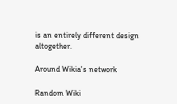is an entirely different design altogether.

Around Wikia's network

Random Wiki